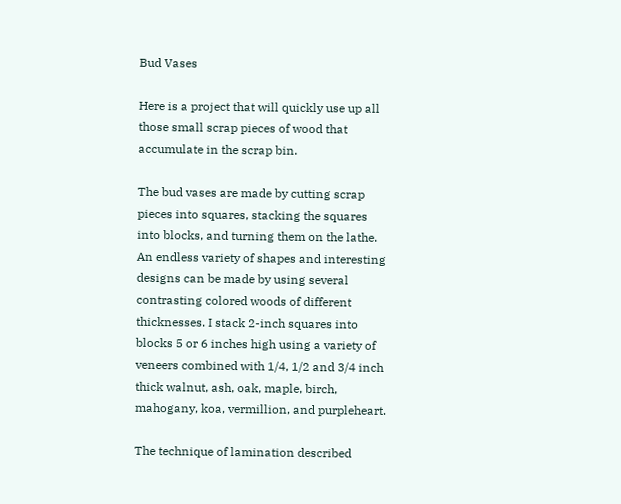Bud Vases

Here is a project that will quickly use up all those small scrap pieces of wood that accumulate in the scrap bin.

The bud vases are made by cutting scrap pieces into squares, stacking the squares into blocks, and turning them on the lathe. An endless variety of shapes and interesting designs can be made by using several contrasting colored woods of different thicknesses. I stack 2-inch squares into blocks 5 or 6 inches high using a variety of veneers combined with 1/4, 1/2 and 3/4 inch thick walnut, ash, oak, maple, birch, mahogany, koa, vermillion, and purpleheart.

The technique of lamination described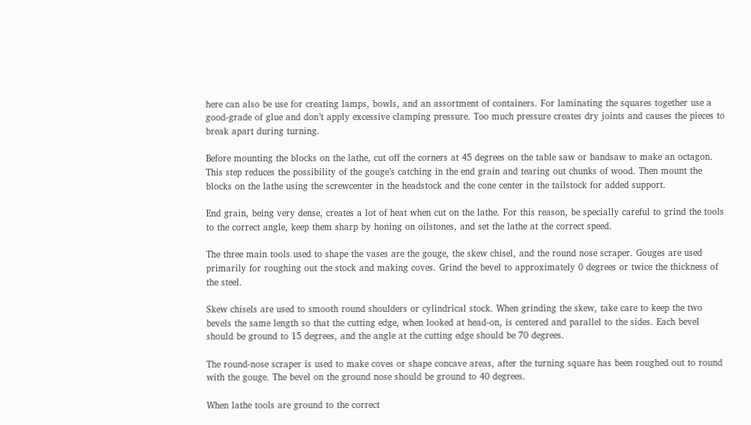here can also be use for creating lamps, bowls, and an assortment of containers. For laminating the squares together use a good-grade of glue and don’t apply excessive clamping pressure. Too much pressure creates dry joints and causes the pieces to break apart during turning.

Before mounting the blocks on the lathe, cut off the corners at 45 degrees on the table saw or bandsaw to make an octagon. This step reduces the possibility of the gouge’s catching in the end grain and tearing out chunks of wood. Then mount the blocks on the lathe using the screwcenter in the headstock and the cone center in the tailstock for added support.

End grain, being very dense, creates a lot of heat when cut on the lathe. For this reason, be specially careful to grind the tools to the correct angle, keep them sharp by honing on oilstones, and set the lathe at the correct speed.

The three main tools used to shape the vases are the gouge, the skew chisel, and the round nose scraper. Gouges are used primarily for roughing out the stock and making coves. Grind the bevel to approximately 0 degrees or twice the thickness of the steel.

Skew chisels are used to smooth round shoulders or cylindrical stock. When grinding the skew, take care to keep the two bevels the same length so that the cutting edge, when looked at head-on, is centered and parallel to the sides. Each bevel should be ground to 15 degrees, and the angle at the cutting edge should be 70 degrees.

The round-nose scraper is used to make coves or shape concave areas, after the turning square has been roughed out to round with the gouge. The bevel on the ground nose should be ground to 40 degrees.

When lathe tools are ground to the correct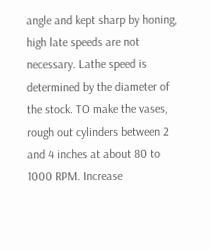angle and kept sharp by honing, high late speeds are not necessary. Lathe speed is determined by the diameter of the stock. TO make the vases, rough out cylinders between 2 and 4 inches at about 80 to 1000 RPM. Increase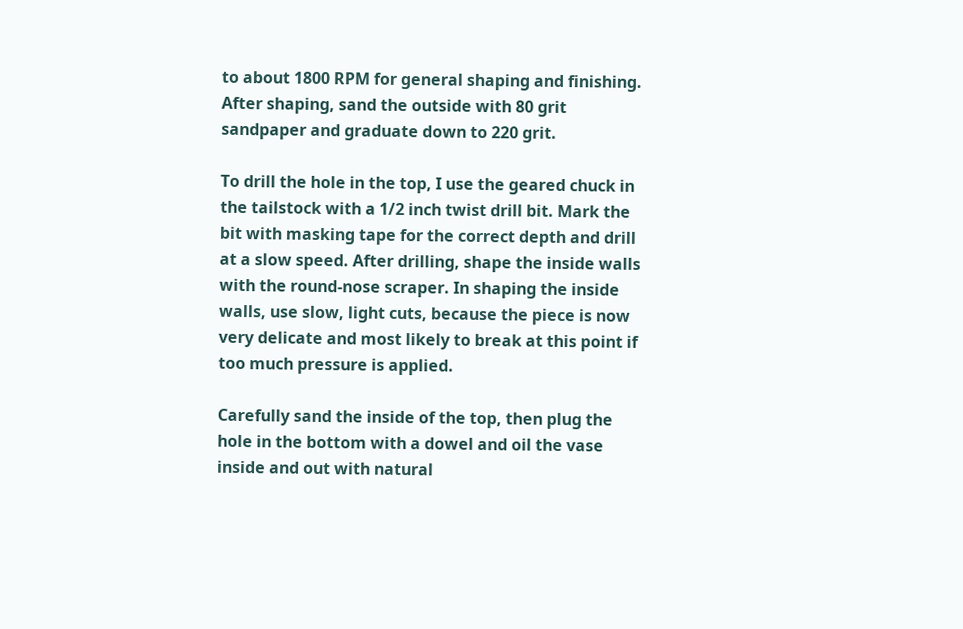to about 1800 RPM for general shaping and finishing. After shaping, sand the outside with 80 grit sandpaper and graduate down to 220 grit.

To drill the hole in the top, I use the geared chuck in the tailstock with a 1/2 inch twist drill bit. Mark the bit with masking tape for the correct depth and drill at a slow speed. After drilling, shape the inside walls with the round-nose scraper. In shaping the inside walls, use slow, light cuts, because the piece is now very delicate and most likely to break at this point if too much pressure is applied.

Carefully sand the inside of the top, then plug the hole in the bottom with a dowel and oil the vase inside and out with natural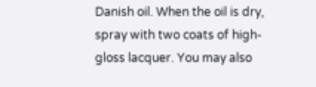Danish oil. When the oil is dry, spray with two coats of high-gloss lacquer. You may also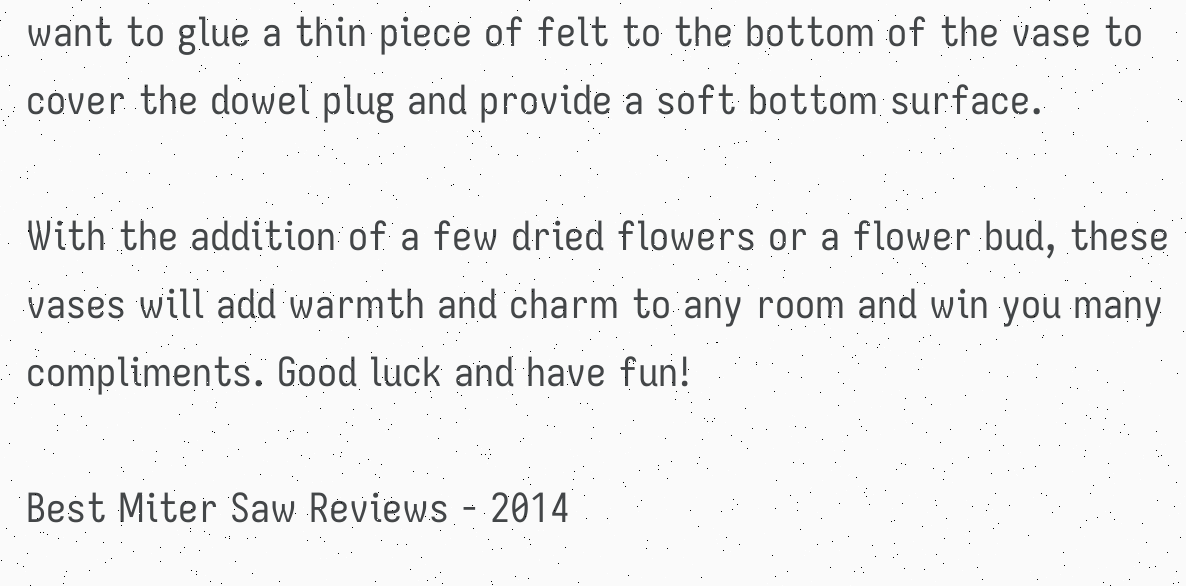want to glue a thin piece of felt to the bottom of the vase to cover the dowel plug and provide a soft bottom surface.

With the addition of a few dried flowers or a flower bud, these vases will add warmth and charm to any room and win you many compliments. Good luck and have fun!

Best Miter Saw Reviews - 2014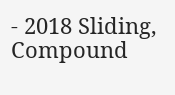- 2018 Sliding, Compound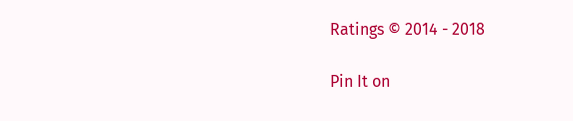Ratings © 2014 - 2018

Pin It on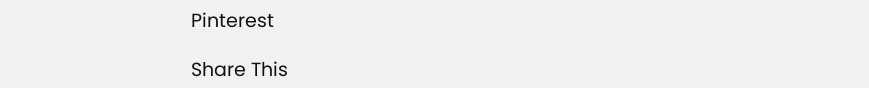Pinterest

Share This